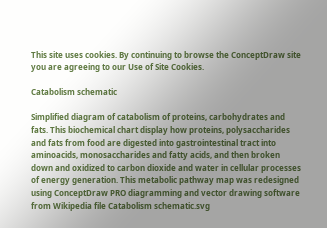This site uses cookies. By continuing to browse the ConceptDraw site you are agreeing to our Use of Site Cookies.

Catabolism schematic

Simplified diagram of catabolism of proteins, carbohydrates and fats. This biochemical chart display how proteins, polysaccharides and fats from food are digested into gastrointestinal tract into aminoacids, monosaccharides and fatty acids, and then broken down and oxidized to carbon dioxide and water in cellular processes of energy generation. This metabolic pathway map was redesigned using ConceptDraw PRO diagramming and vector drawing software from Wikipedia file Catabolism schematic.svg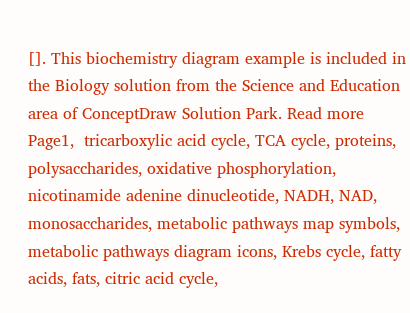[]. This biochemistry diagram example is included in the Biology solution from the Science and Education area of ConceptDraw Solution Park. Read more
Page1,  tricarboxylic acid cycle, TCA cycle, proteins, polysaccharides, oxidative phosphorylation, nicotinamide adenine dinucleotide, NADH, NAD, monosaccharides, metabolic pathways map symbols, metabolic pathways diagram icons, Krebs cycle, fatty acids, fats, citric acid cycle,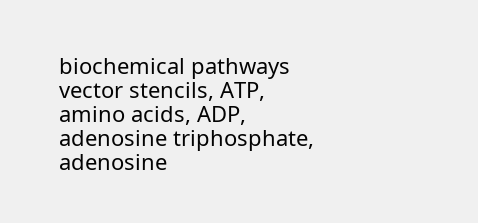biochemical pathways vector stencils, ATP, amino acids, ADP, adenosine triphosphate, adenosine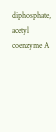diphosphate, acetyl coenzyme A